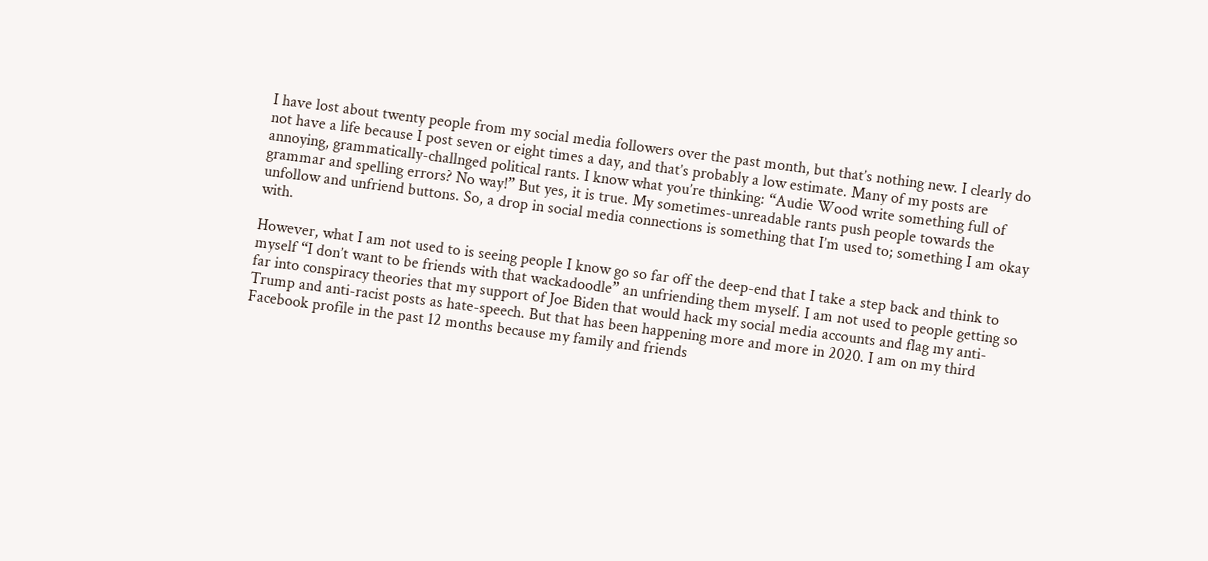I have lost about twenty people from my social media followers over the past month, but that’s nothing new. I clearly do not have a life because I post seven or eight times a day, and that’s probably a low estimate. Many of my posts are annoying, grammatically-challnged political rants. I know what you’re thinking: “Audie Wood write something full of  grammar and spelling errors? No way!” But yes, it is true. My sometimes-unreadable rants push people towards the unfollow and unfriend buttons. So, a drop in social media connections is something that I’m used to; something I am okay with.

However, what I am not used to is seeing people I know go so far off the deep-end that I take a step back and think to myself “I don’t want to be friends with that wackadoodle” an unfriending them myself. I am not used to people getting so far into conspiracy theories that my support of Joe Biden that would hack my social media accounts and flag my anti-Trump and anti-racist posts as hate-speech. But that has been happening more and more in 2020. I am on my third Facebook profile in the past 12 months because my family and friends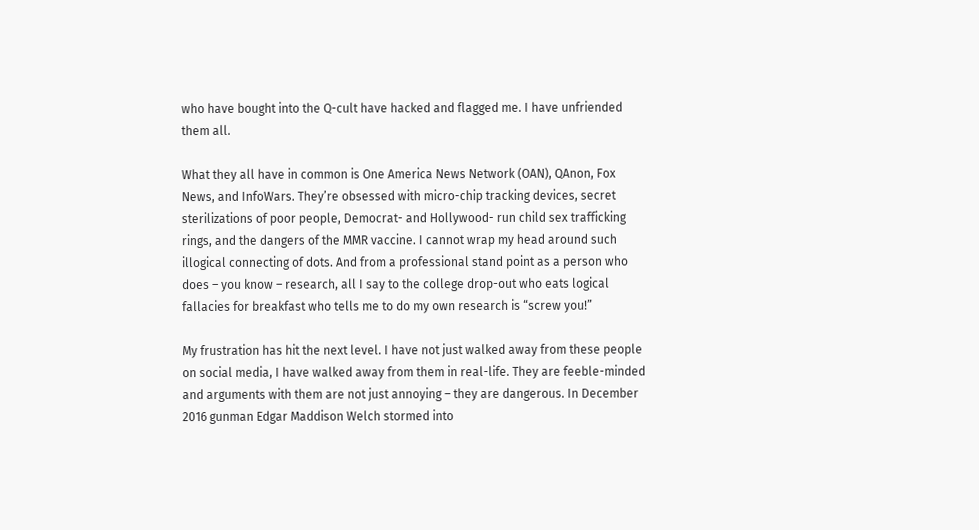who have bought into the Q-cult have hacked and flagged me. I have unfriended them all.

What they all have in common is One America News Network (OAN), QAnon, Fox News, and InfoWars. They’re obsessed with micro-chip tracking devices, secret sterilizations of poor people, Democrat- and Hollywood- run child sex trafficking rings, and the dangers of the MMR vaccine. I cannot wrap my head around such illogical connecting of dots. And from a professional stand point as a person who does – you know – research, all I say to the college drop-out who eats logical fallacies for breakfast who tells me to do my own research is “screw you!”

My frustration has hit the next level. I have not just walked away from these people on social media, I have walked away from them in real-life. They are feeble-minded and arguments with them are not just annoying – they are dangerous. In December 2016 gunman Edgar Maddison Welch stormed into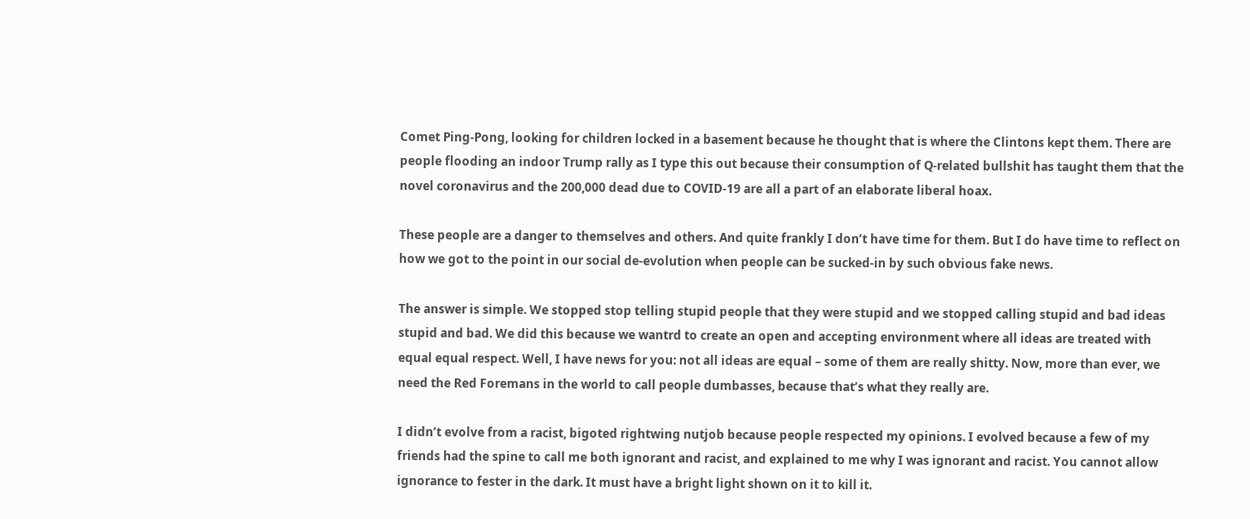Comet Ping-Pong, looking for children locked in a basement because he thought that is where the Clintons kept them. There are people flooding an indoor Trump rally as I type this out because their consumption of Q-related bullshit has taught them that the novel coronavirus and the 200,000 dead due to COVID-19 are all a part of an elaborate liberal hoax.

These people are a danger to themselves and others. And quite frankly I don’t have time for them. But I do have time to reflect on how we got to the point in our social de-evolution when people can be sucked-in by such obvious fake news.

The answer is simple. We stopped stop telling stupid people that they were stupid and we stopped calling stupid and bad ideas stupid and bad. We did this because we wantrd to create an open and accepting environment where all ideas are treated with equal equal respect. Well, I have news for you: not all ideas are equal – some of them are really shitty. Now, more than ever, we need the Red Foremans in the world to call people dumbasses, because that’s what they really are.

I didn’t evolve from a racist, bigoted rightwing nutjob because people respected my opinions. I evolved because a few of my friends had the spine to call me both ignorant and racist, and explained to me why I was ignorant and racist. You cannot allow ignorance to fester in the dark. It must have a bright light shown on it to kill it.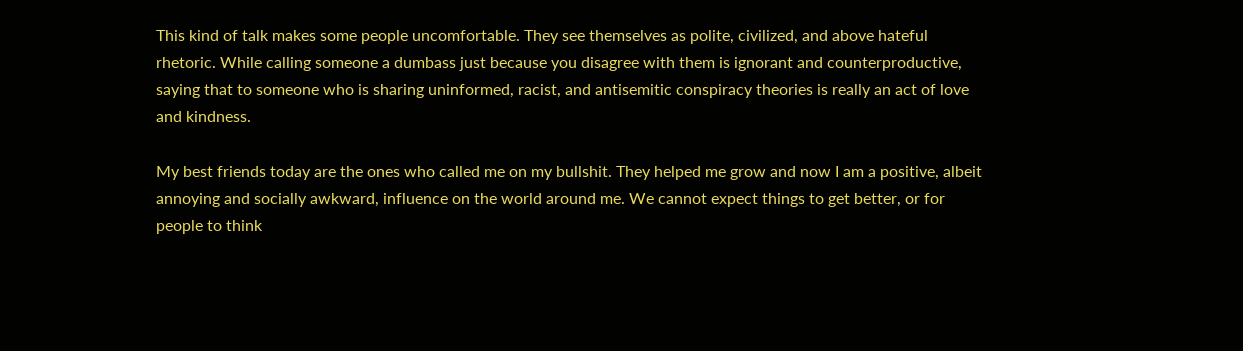This kind of talk makes some people uncomfortable. They see themselves as polite, civilized, and above hateful rhetoric. While calling someone a dumbass just because you disagree with them is ignorant and counterproductive, saying that to someone who is sharing uninformed, racist, and antisemitic conspiracy theories is really an act of love and kindness.

My best friends today are the ones who called me on my bullshit. They helped me grow and now I am a positive, albeit annoying and socially awkward, influence on the world around me. We cannot expect things to get better, or for people to think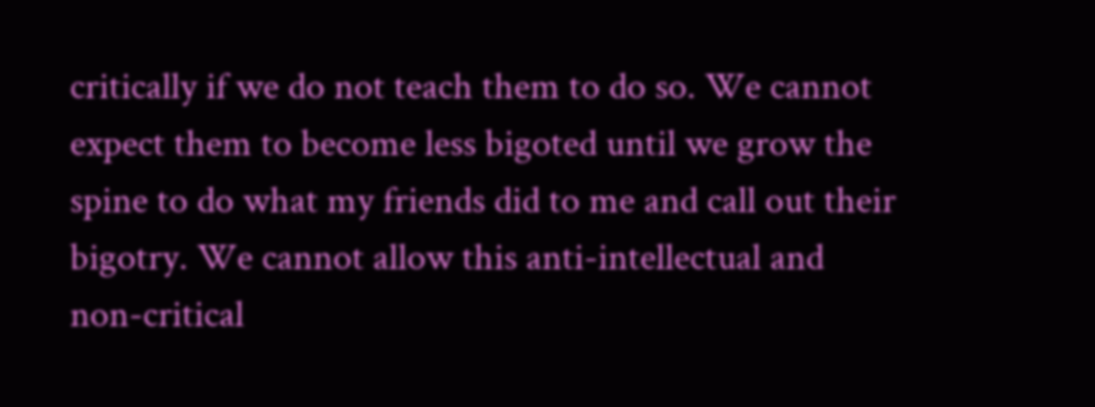critically if we do not teach them to do so. We cannot expect them to become less bigoted until we grow the spine to do what my friends did to me and call out their bigotry. We cannot allow this anti-intellectual and non-critical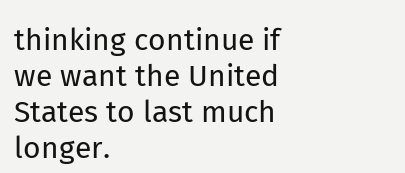thinking continue if we want the United States to last much longer.